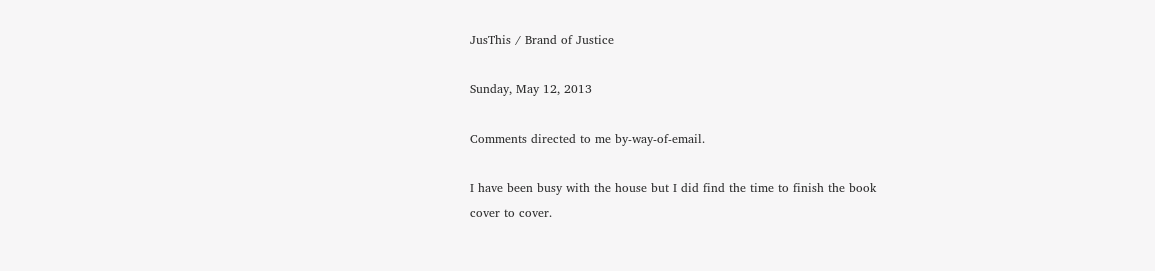JusThis / Brand of Justice

Sunday, May 12, 2013

Comments directed to me by-way-of-email.

I have been busy with the house but I did find the time to finish the book
cover to cover.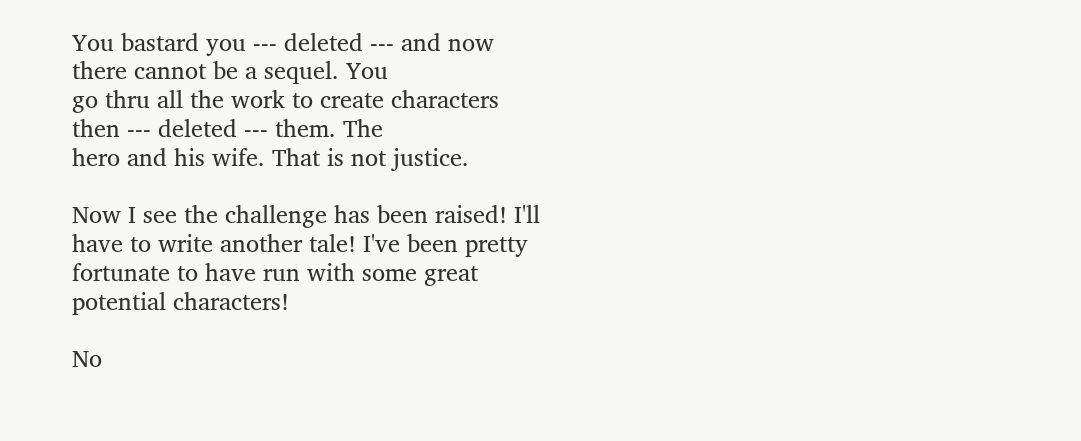You bastard you --- deleted --- and now there cannot be a sequel. You
go thru all the work to create characters then --- deleted --- them. The
hero and his wife. That is not justice.

Now I see the challenge has been raised! I'll have to write another tale! I've been pretty fortunate to have run with some great potential characters!

No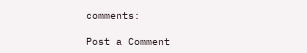comments:

Post a Comment